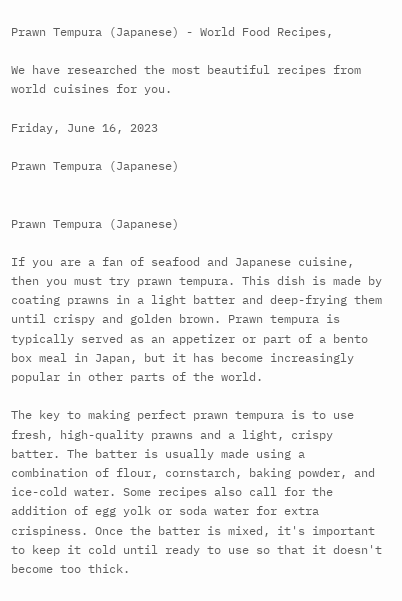Prawn Tempura (Japanese) - World Food Recipes,

We have researched the most beautiful recipes from world cuisines for you.

Friday, June 16, 2023

Prawn Tempura (Japanese)


Prawn Tempura (Japanese)

If you are a fan of seafood and Japanese cuisine, then you must try prawn tempura. This dish is made by coating prawns in a light batter and deep-frying them until crispy and golden brown. Prawn tempura is typically served as an appetizer or part of a bento box meal in Japan, but it has become increasingly popular in other parts of the world.

The key to making perfect prawn tempura is to use fresh, high-quality prawns and a light, crispy batter. The batter is usually made using a combination of flour, cornstarch, baking powder, and ice-cold water. Some recipes also call for the addition of egg yolk or soda water for extra crispiness. Once the batter is mixed, it's important to keep it cold until ready to use so that it doesn't become too thick.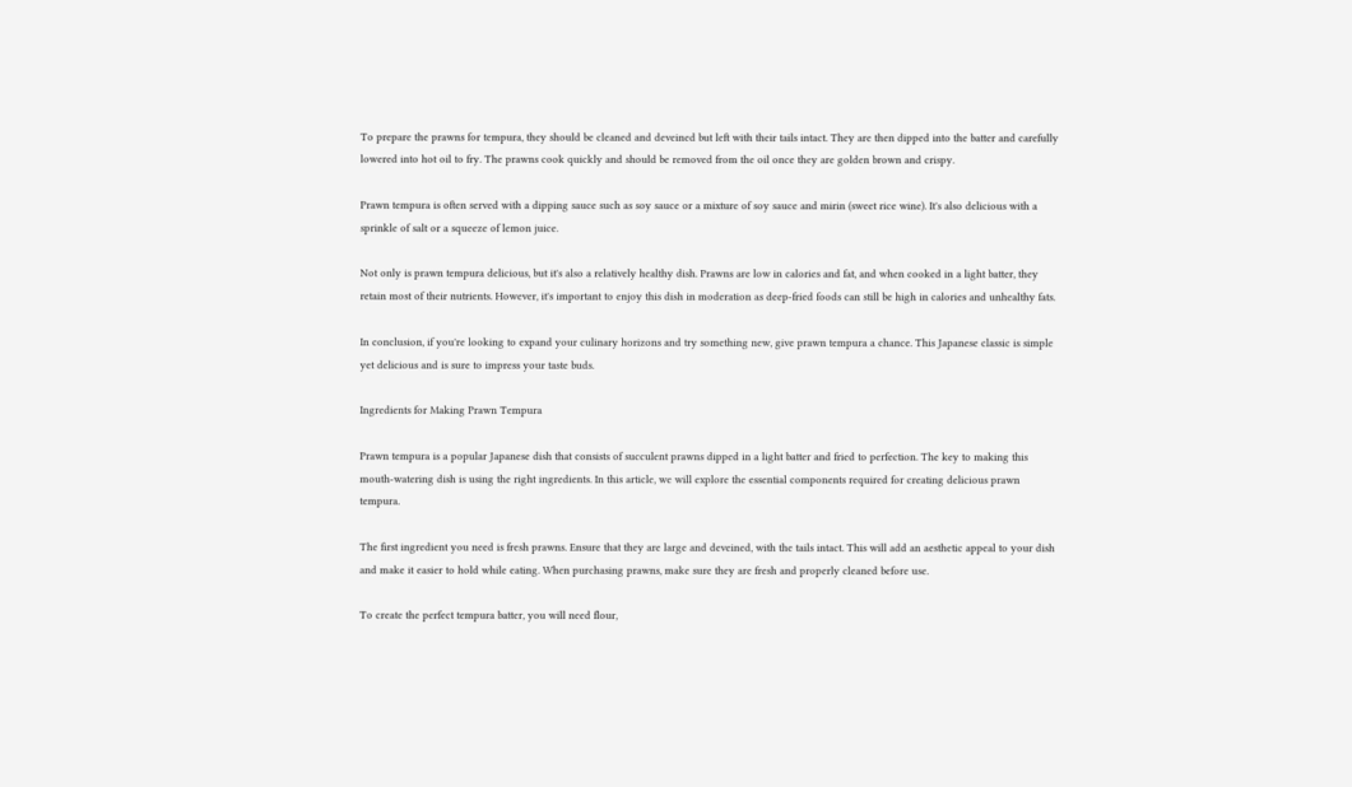To prepare the prawns for tempura, they should be cleaned and deveined but left with their tails intact. They are then dipped into the batter and carefully lowered into hot oil to fry. The prawns cook quickly and should be removed from the oil once they are golden brown and crispy.

Prawn tempura is often served with a dipping sauce such as soy sauce or a mixture of soy sauce and mirin (sweet rice wine). It's also delicious with a sprinkle of salt or a squeeze of lemon juice.

Not only is prawn tempura delicious, but it's also a relatively healthy dish. Prawns are low in calories and fat, and when cooked in a light batter, they retain most of their nutrients. However, it's important to enjoy this dish in moderation as deep-fried foods can still be high in calories and unhealthy fats.

In conclusion, if you're looking to expand your culinary horizons and try something new, give prawn tempura a chance. This Japanese classic is simple yet delicious and is sure to impress your taste buds.

Ingredients for Making Prawn Tempura

Prawn tempura is a popular Japanese dish that consists of succulent prawns dipped in a light batter and fried to perfection. The key to making this mouth-watering dish is using the right ingredients. In this article, we will explore the essential components required for creating delicious prawn tempura.

The first ingredient you need is fresh prawns. Ensure that they are large and deveined, with the tails intact. This will add an aesthetic appeal to your dish and make it easier to hold while eating. When purchasing prawns, make sure they are fresh and properly cleaned before use.

To create the perfect tempura batter, you will need flour,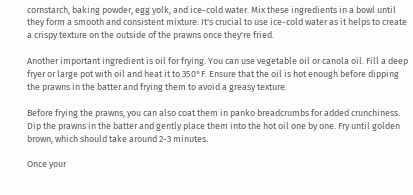cornstarch, baking powder, egg yolk, and ice-cold water. Mix these ingredients in a bowl until they form a smooth and consistent mixture. It's crucial to use ice-cold water as it helps to create a crispy texture on the outside of the prawns once they're fried.

Another important ingredient is oil for frying. You can use vegetable oil or canola oil. Fill a deep fryer or large pot with oil and heat it to 350°F. Ensure that the oil is hot enough before dipping the prawns in the batter and frying them to avoid a greasy texture.

Before frying the prawns, you can also coat them in panko breadcrumbs for added crunchiness. Dip the prawns in the batter and gently place them into the hot oil one by one. Fry until golden brown, which should take around 2-3 minutes.

Once your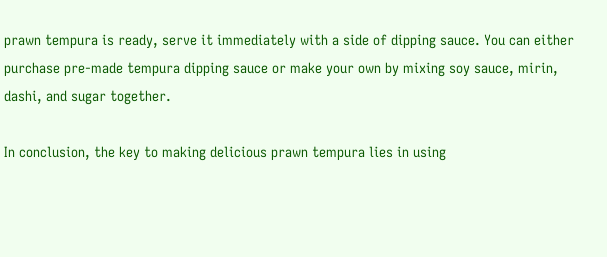prawn tempura is ready, serve it immediately with a side of dipping sauce. You can either purchase pre-made tempura dipping sauce or make your own by mixing soy sauce, mirin, dashi, and sugar together.

In conclusion, the key to making delicious prawn tempura lies in using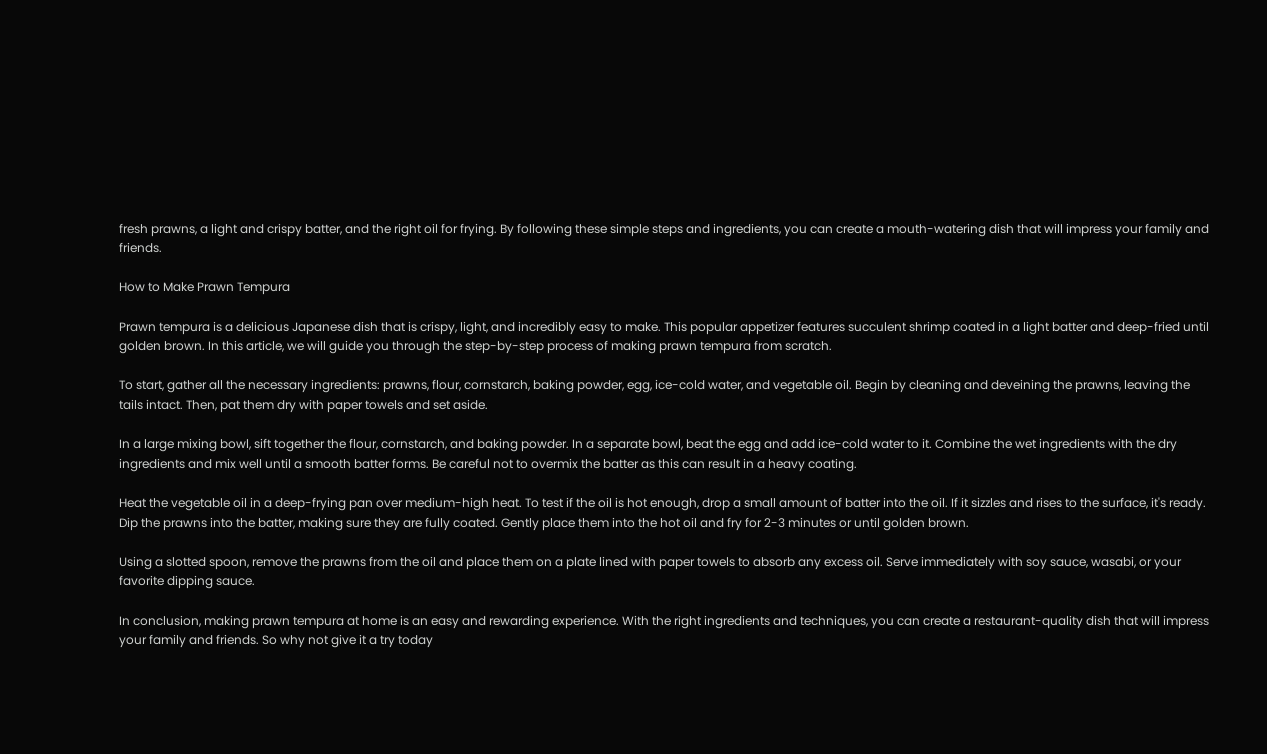fresh prawns, a light and crispy batter, and the right oil for frying. By following these simple steps and ingredients, you can create a mouth-watering dish that will impress your family and friends.

How to Make Prawn Tempura

Prawn tempura is a delicious Japanese dish that is crispy, light, and incredibly easy to make. This popular appetizer features succulent shrimp coated in a light batter and deep-fried until golden brown. In this article, we will guide you through the step-by-step process of making prawn tempura from scratch.

To start, gather all the necessary ingredients: prawns, flour, cornstarch, baking powder, egg, ice-cold water, and vegetable oil. Begin by cleaning and deveining the prawns, leaving the tails intact. Then, pat them dry with paper towels and set aside.

In a large mixing bowl, sift together the flour, cornstarch, and baking powder. In a separate bowl, beat the egg and add ice-cold water to it. Combine the wet ingredients with the dry ingredients and mix well until a smooth batter forms. Be careful not to overmix the batter as this can result in a heavy coating.

Heat the vegetable oil in a deep-frying pan over medium-high heat. To test if the oil is hot enough, drop a small amount of batter into the oil. If it sizzles and rises to the surface, it's ready. Dip the prawns into the batter, making sure they are fully coated. Gently place them into the hot oil and fry for 2-3 minutes or until golden brown.

Using a slotted spoon, remove the prawns from the oil and place them on a plate lined with paper towels to absorb any excess oil. Serve immediately with soy sauce, wasabi, or your favorite dipping sauce.

In conclusion, making prawn tempura at home is an easy and rewarding experience. With the right ingredients and techniques, you can create a restaurant-quality dish that will impress your family and friends. So why not give it a try today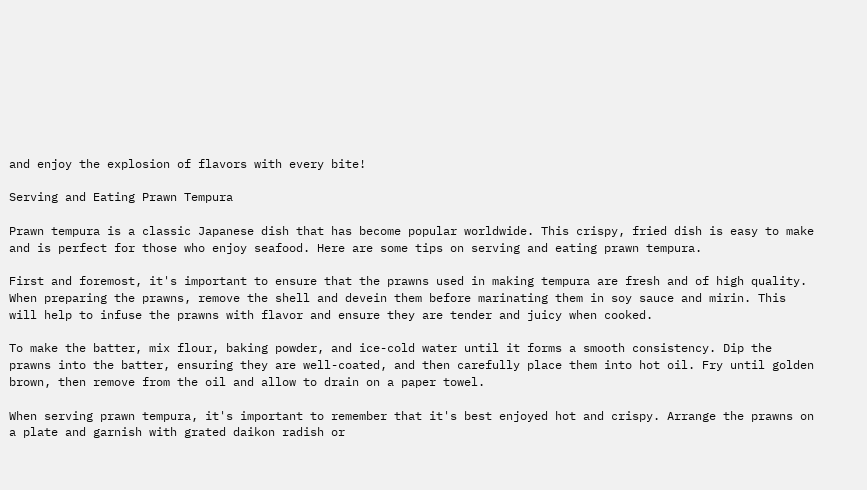and enjoy the explosion of flavors with every bite!

Serving and Eating Prawn Tempura

Prawn tempura is a classic Japanese dish that has become popular worldwide. This crispy, fried dish is easy to make and is perfect for those who enjoy seafood. Here are some tips on serving and eating prawn tempura.

First and foremost, it's important to ensure that the prawns used in making tempura are fresh and of high quality. When preparing the prawns, remove the shell and devein them before marinating them in soy sauce and mirin. This will help to infuse the prawns with flavor and ensure they are tender and juicy when cooked.

To make the batter, mix flour, baking powder, and ice-cold water until it forms a smooth consistency. Dip the prawns into the batter, ensuring they are well-coated, and then carefully place them into hot oil. Fry until golden brown, then remove from the oil and allow to drain on a paper towel.

When serving prawn tempura, it's important to remember that it's best enjoyed hot and crispy. Arrange the prawns on a plate and garnish with grated daikon radish or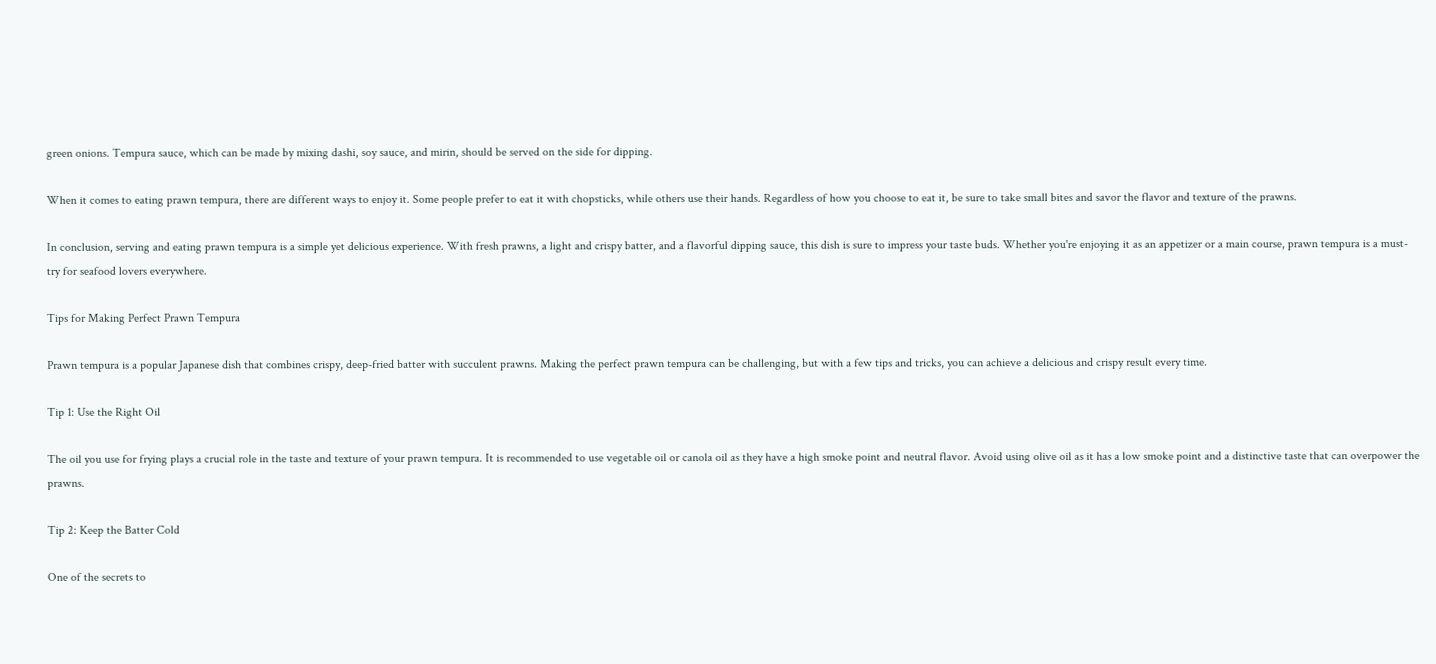green onions. Tempura sauce, which can be made by mixing dashi, soy sauce, and mirin, should be served on the side for dipping.

When it comes to eating prawn tempura, there are different ways to enjoy it. Some people prefer to eat it with chopsticks, while others use their hands. Regardless of how you choose to eat it, be sure to take small bites and savor the flavor and texture of the prawns.

In conclusion, serving and eating prawn tempura is a simple yet delicious experience. With fresh prawns, a light and crispy batter, and a flavorful dipping sauce, this dish is sure to impress your taste buds. Whether you're enjoying it as an appetizer or a main course, prawn tempura is a must-try for seafood lovers everywhere.

Tips for Making Perfect Prawn Tempura

Prawn tempura is a popular Japanese dish that combines crispy, deep-fried batter with succulent prawns. Making the perfect prawn tempura can be challenging, but with a few tips and tricks, you can achieve a delicious and crispy result every time.

Tip 1: Use the Right Oil

The oil you use for frying plays a crucial role in the taste and texture of your prawn tempura. It is recommended to use vegetable oil or canola oil as they have a high smoke point and neutral flavor. Avoid using olive oil as it has a low smoke point and a distinctive taste that can overpower the prawns.

Tip 2: Keep the Batter Cold

One of the secrets to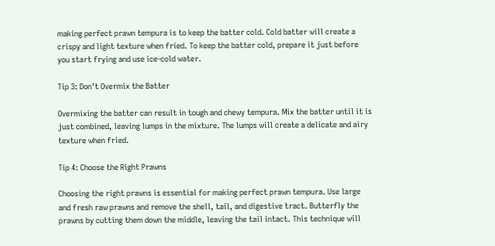making perfect prawn tempura is to keep the batter cold. Cold batter will create a crispy and light texture when fried. To keep the batter cold, prepare it just before you start frying and use ice-cold water.

Tip 3: Don't Overmix the Batter

Overmixing the batter can result in tough and chewy tempura. Mix the batter until it is just combined, leaving lumps in the mixture. The lumps will create a delicate and airy texture when fried.

Tip 4: Choose the Right Prawns

Choosing the right prawns is essential for making perfect prawn tempura. Use large and fresh raw prawns and remove the shell, tail, and digestive tract. Butterfly the prawns by cutting them down the middle, leaving the tail intact. This technique will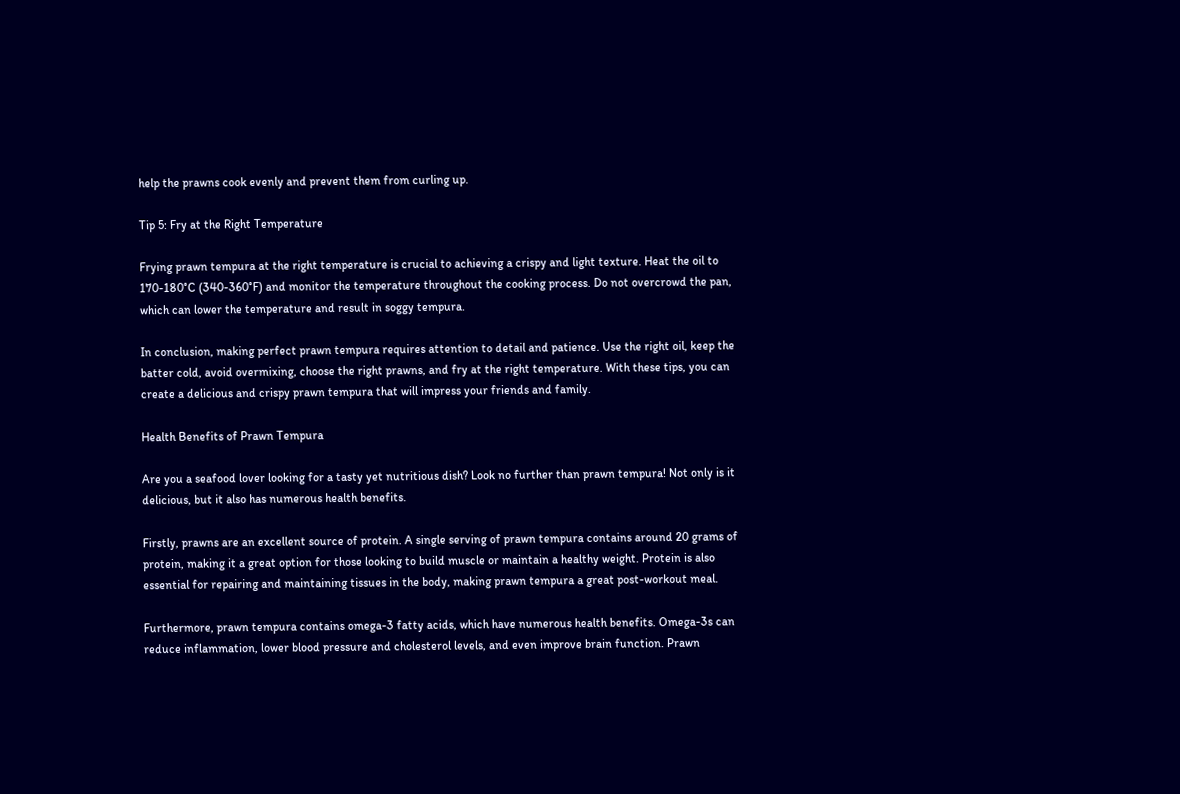help the prawns cook evenly and prevent them from curling up.

Tip 5: Fry at the Right Temperature

Frying prawn tempura at the right temperature is crucial to achieving a crispy and light texture. Heat the oil to 170-180°C (340-360°F) and monitor the temperature throughout the cooking process. Do not overcrowd the pan, which can lower the temperature and result in soggy tempura.

In conclusion, making perfect prawn tempura requires attention to detail and patience. Use the right oil, keep the batter cold, avoid overmixing, choose the right prawns, and fry at the right temperature. With these tips, you can create a delicious and crispy prawn tempura that will impress your friends and family.

Health Benefits of Prawn Tempura

Are you a seafood lover looking for a tasty yet nutritious dish? Look no further than prawn tempura! Not only is it delicious, but it also has numerous health benefits.

Firstly, prawns are an excellent source of protein. A single serving of prawn tempura contains around 20 grams of protein, making it a great option for those looking to build muscle or maintain a healthy weight. Protein is also essential for repairing and maintaining tissues in the body, making prawn tempura a great post-workout meal.

Furthermore, prawn tempura contains omega-3 fatty acids, which have numerous health benefits. Omega-3s can reduce inflammation, lower blood pressure and cholesterol levels, and even improve brain function. Prawn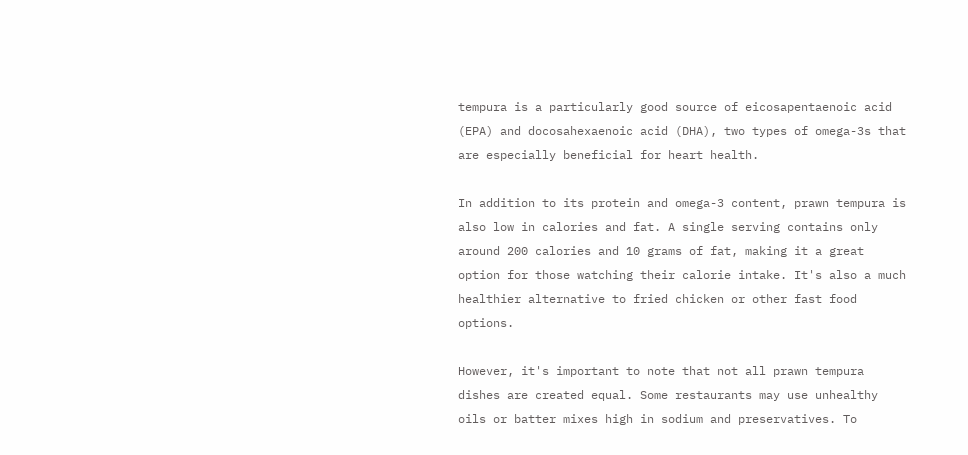tempura is a particularly good source of eicosapentaenoic acid (EPA) and docosahexaenoic acid (DHA), two types of omega-3s that are especially beneficial for heart health.

In addition to its protein and omega-3 content, prawn tempura is also low in calories and fat. A single serving contains only around 200 calories and 10 grams of fat, making it a great option for those watching their calorie intake. It's also a much healthier alternative to fried chicken or other fast food options.

However, it's important to note that not all prawn tempura dishes are created equal. Some restaurants may use unhealthy oils or batter mixes high in sodium and preservatives. To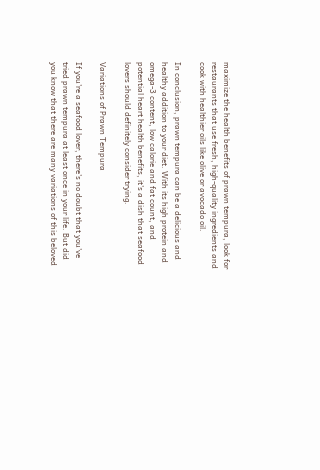maximize the health benefits of prawn tempura, look for restaurants that use fresh, high-quality ingredients and cook with healthier oils like olive or avocado oil.

In conclusion, prawn tempura can be a delicious and healthy addition to your diet. With its high protein and omega-3 content, low calorie and fat count, and potential heart health benefits, it's a dish that seafood lovers should definitely consider trying.

Variations of Prawn Tempura

If you're a seafood lover, there's no doubt that you've tried prawn tempura at least once in your life. But did you know that there are many variations of this beloved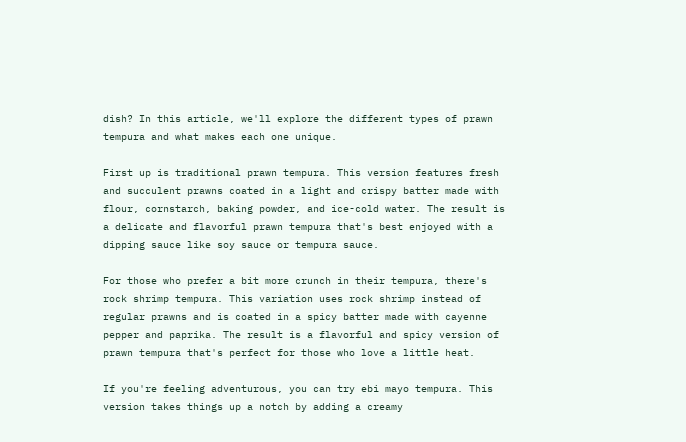dish? In this article, we'll explore the different types of prawn tempura and what makes each one unique.

First up is traditional prawn tempura. This version features fresh and succulent prawns coated in a light and crispy batter made with flour, cornstarch, baking powder, and ice-cold water. The result is a delicate and flavorful prawn tempura that's best enjoyed with a dipping sauce like soy sauce or tempura sauce.

For those who prefer a bit more crunch in their tempura, there's rock shrimp tempura. This variation uses rock shrimp instead of regular prawns and is coated in a spicy batter made with cayenne pepper and paprika. The result is a flavorful and spicy version of prawn tempura that's perfect for those who love a little heat.

If you're feeling adventurous, you can try ebi mayo tempura. This version takes things up a notch by adding a creamy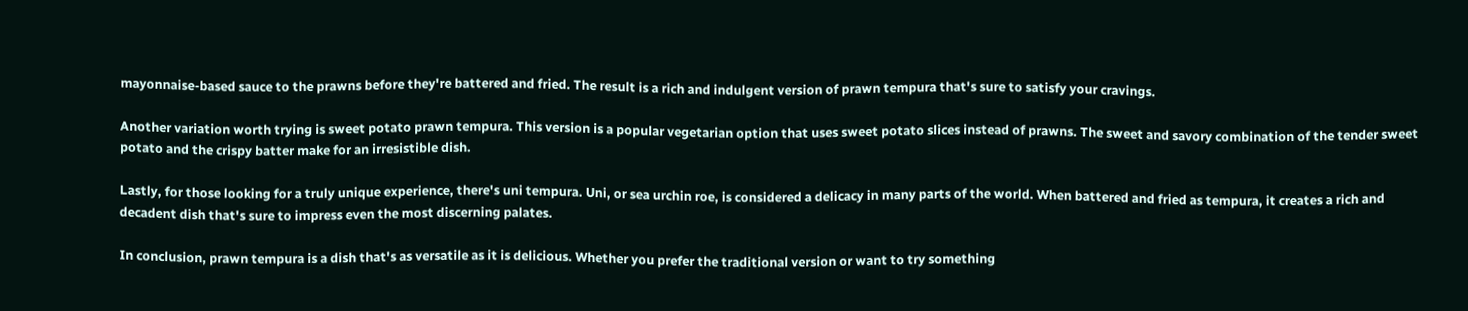mayonnaise-based sauce to the prawns before they're battered and fried. The result is a rich and indulgent version of prawn tempura that's sure to satisfy your cravings.

Another variation worth trying is sweet potato prawn tempura. This version is a popular vegetarian option that uses sweet potato slices instead of prawns. The sweet and savory combination of the tender sweet potato and the crispy batter make for an irresistible dish.

Lastly, for those looking for a truly unique experience, there's uni tempura. Uni, or sea urchin roe, is considered a delicacy in many parts of the world. When battered and fried as tempura, it creates a rich and decadent dish that's sure to impress even the most discerning palates.

In conclusion, prawn tempura is a dish that's as versatile as it is delicious. Whether you prefer the traditional version or want to try something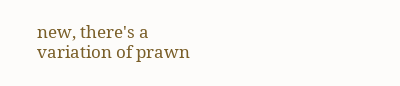new, there's a variation of prawn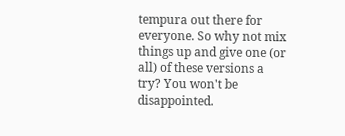tempura out there for everyone. So why not mix things up and give one (or all) of these versions a try? You won't be disappointed.